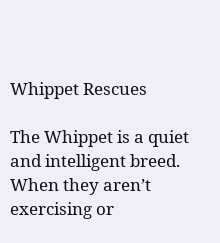Whippet Rescues

The Whippet is a quiet and intelligent breed.  When they aren’t exercising or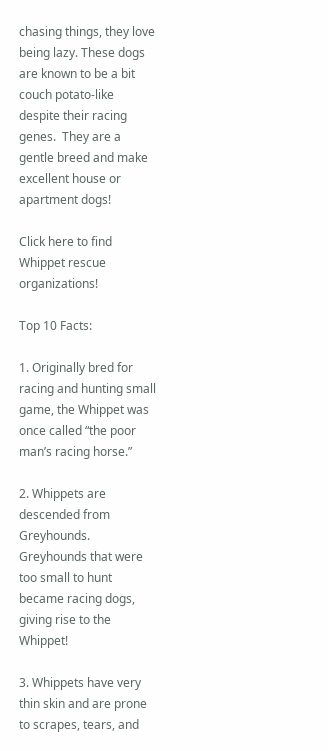chasing things, they love being lazy. These dogs are known to be a bit couch potato-like despite their racing genes.  They are a gentle breed and make excellent house or apartment dogs!

Click here to find Whippet rescue organizations!

Top 10 Facts:

1. Originally bred for racing and hunting small game, the Whippet was once called “the poor man’s racing horse.”

2. Whippets are descended from Greyhounds. Greyhounds that were too small to hunt became racing dogs, giving rise to the Whippet!

3. Whippets have very thin skin and are prone to scrapes, tears, and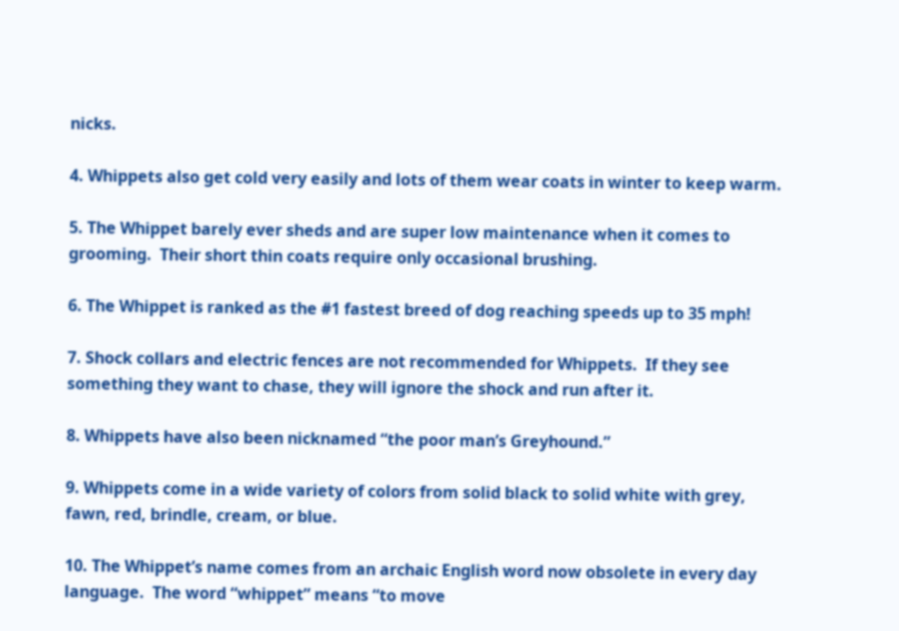nicks.

4. Whippets also get cold very easily and lots of them wear coats in winter to keep warm.

5. The Whippet barely ever sheds and are super low maintenance when it comes to grooming.  Their short thin coats require only occasional brushing.

6. The Whippet is ranked as the #1 fastest breed of dog reaching speeds up to 35 mph!

7. Shock collars and electric fences are not recommended for Whippets.  If they see something they want to chase, they will ignore the shock and run after it.

8. Whippets have also been nicknamed “the poor man’s Greyhound.”

9. Whippets come in a wide variety of colors from solid black to solid white with grey, fawn, red, brindle, cream, or blue.

10. The Whippet’s name comes from an archaic English word now obsolete in every day language.  The word “whippet” means “to move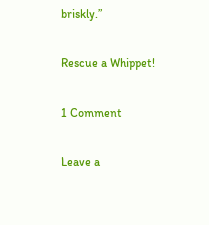briskly.”

Rescue a Whippet!

1 Comment

Leave a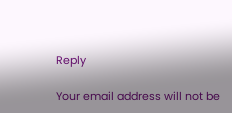Reply

Your email address will not be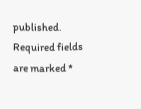published. Required fields are marked *